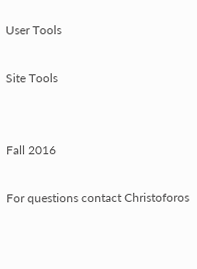User Tools

Site Tools


Fall 2016

For questions contact Christoforos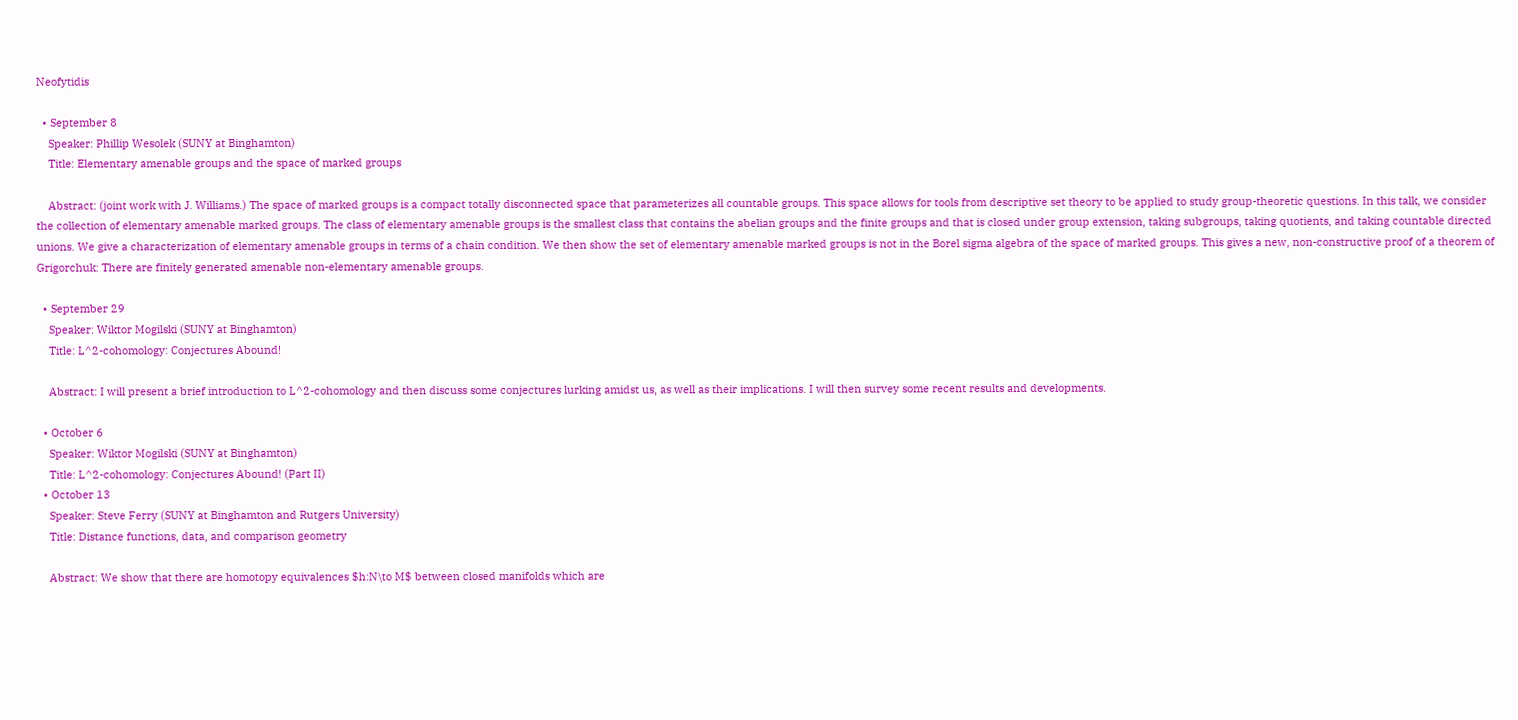Neofytidis

  • September 8
    Speaker: Phillip Wesolek (SUNY at Binghamton)
    Title: Elementary amenable groups and the space of marked groups

    Abstract: (joint work with J. Williams.) The space of marked groups is a compact totally disconnected space that parameterizes all countable groups. This space allows for tools from descriptive set theory to be applied to study group-theoretic questions. In this talk, we consider the collection of elementary amenable marked groups. The class of elementary amenable groups is the smallest class that contains the abelian groups and the finite groups and that is closed under group extension, taking subgroups, taking quotients, and taking countable directed unions. We give a characterization of elementary amenable groups in terms of a chain condition. We then show the set of elementary amenable marked groups is not in the Borel sigma algebra of the space of marked groups. This gives a new, non-constructive proof of a theorem of Grigorchuk: There are finitely generated amenable non-elementary amenable groups.

  • September 29
    Speaker: Wiktor Mogilski (SUNY at Binghamton)
    Title: L^2-cohomology: Conjectures Abound!

    Abstract: I will present a brief introduction to L^2-cohomology and then discuss some conjectures lurking amidst us, as well as their implications. I will then survey some recent results and developments.

  • October 6
    Speaker: Wiktor Mogilski (SUNY at Binghamton)
    Title: L^2-cohomology: Conjectures Abound! (Part II)
  • October 13
    Speaker: Steve Ferry (SUNY at Binghamton and Rutgers University)
    Title: Distance functions, data, and comparison geometry

    Abstract: We show that there are homotopy equivalences $h:N\to M$ between closed manifolds which are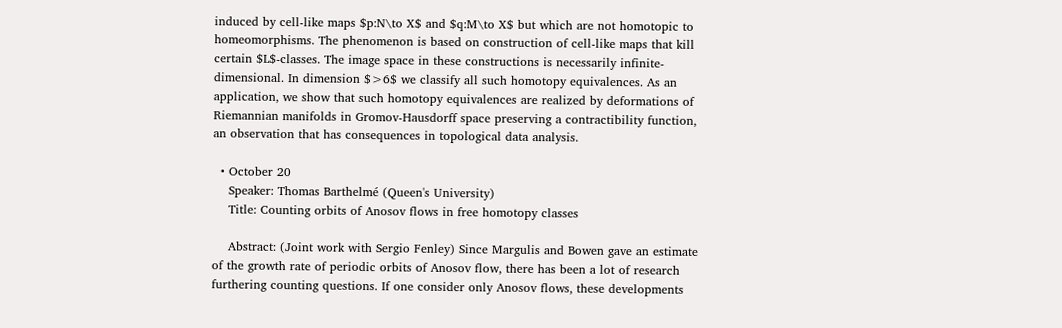induced by cell-like maps $p:N\to X$ and $q:M\to X$ but which are not homotopic to homeomorphisms. The phenomenon is based on construction of cell-like maps that kill certain $L$-classes. The image space in these constructions is necessarily infinite-dimensional. In dimension $>6$ we classify all such homotopy equivalences. As an application, we show that such homotopy equivalences are realized by deformations of Riemannian manifolds in Gromov-Hausdorff space preserving a contractibility function, an observation that has consequences in topological data analysis.

  • October 20
    Speaker: Thomas Barthelmé (Queen's University)
    Title: Counting orbits of Anosov flows in free homotopy classes

    Abstract: (Joint work with Sergio Fenley) Since Margulis and Bowen gave an estimate of the growth rate of periodic orbits of Anosov flow, there has been a lot of research furthering counting questions. If one consider only Anosov flows, these developments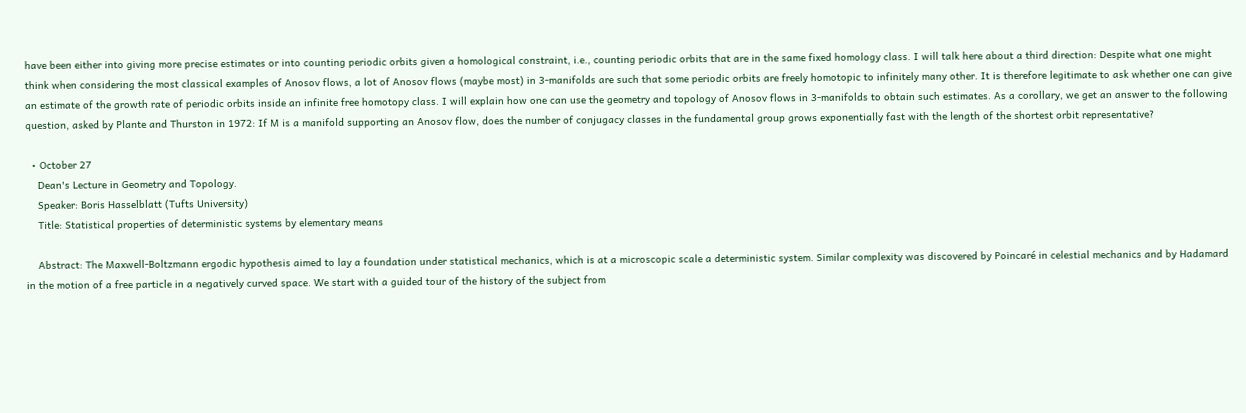have been either into giving more precise estimates or into counting periodic orbits given a homological constraint, i.e., counting periodic orbits that are in the same fixed homology class. I will talk here about a third direction: Despite what one might think when considering the most classical examples of Anosov flows, a lot of Anosov flows (maybe most) in 3-manifolds are such that some periodic orbits are freely homotopic to infinitely many other. It is therefore legitimate to ask whether one can give an estimate of the growth rate of periodic orbits inside an infinite free homotopy class. I will explain how one can use the geometry and topology of Anosov flows in 3-manifolds to obtain such estimates. As a corollary, we get an answer to the following question, asked by Plante and Thurston in 1972: If M is a manifold supporting an Anosov flow, does the number of conjugacy classes in the fundamental group grows exponentially fast with the length of the shortest orbit representative?

  • October 27
    Dean's Lecture in Geometry and Topology.
    Speaker: Boris Hasselblatt (Tufts University)
    Title: Statistical properties of deterministic systems by elementary means

    Abstract: The Maxwell-Boltzmann ergodic hypothesis aimed to lay a foundation under statistical mechanics, which is at a microscopic scale a deterministic system. Similar complexity was discovered by Poincaré in celestial mechanics and by Hadamard in the motion of a free particle in a negatively curved space. We start with a guided tour of the history of the subject from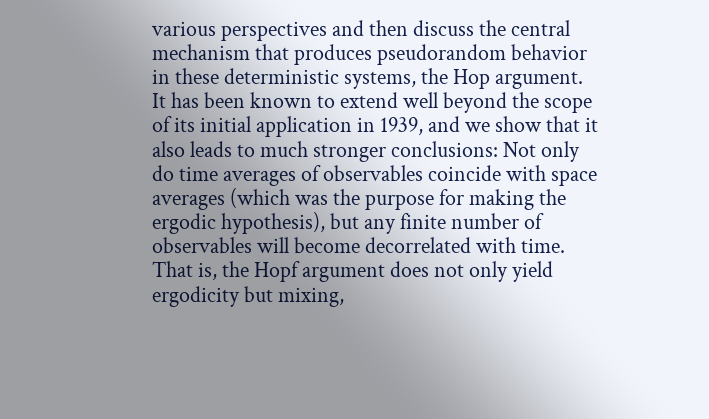various perspectives and then discuss the central mechanism that produces pseudorandom behavior in these deterministic systems, the Hop argument. It has been known to extend well beyond the scope of its initial application in 1939, and we show that it also leads to much stronger conclusions: Not only do time averages of observables coincide with space averages (which was the purpose for making the ergodic hypothesis), but any finite number of observables will become decorrelated with time. That is, the Hopf argument does not only yield ergodicity but mixing,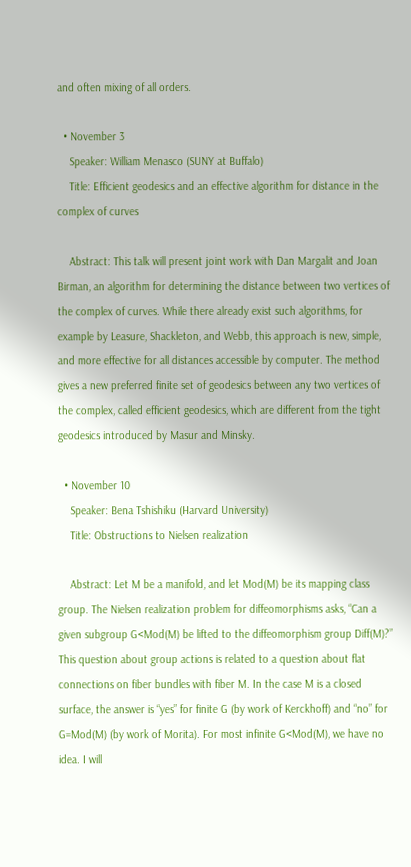and often mixing of all orders.

  • November 3
    Speaker: William Menasco (SUNY at Buffalo)
    Title: Efficient geodesics and an effective algorithm for distance in the complex of curves

    Abstract: This talk will present joint work with Dan Margalit and Joan Birman, an algorithm for determining the distance between two vertices of the complex of curves. While there already exist such algorithms, for example by Leasure, Shackleton, and Webb, this approach is new, simple, and more effective for all distances accessible by computer. The method gives a new preferred finite set of geodesics between any two vertices of the complex, called efficient geodesics, which are different from the tight geodesics introduced by Masur and Minsky.

  • November 10
    Speaker: Bena Tshishiku (Harvard University)
    Title: Obstructions to Nielsen realization

    Abstract: Let M be a manifold, and let Mod(M) be its mapping class group. The Nielsen realization problem for diffeomorphisms asks, “Can a given subgroup G<Mod(M) be lifted to the diffeomorphism group Diff(M)?” This question about group actions is related to a question about flat connections on fiber bundles with fiber M. In the case M is a closed surface, the answer is “yes” for finite G (by work of Kerckhoff) and “no” for G=Mod(M) (by work of Morita). For most infinite G<Mod(M), we have no idea. I will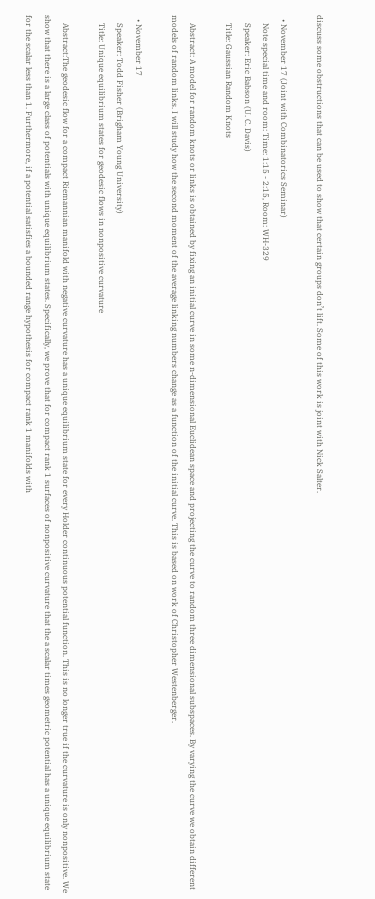discuss some obstructions that can be used to show that certain groups don’t lift. Some of this work is joint with Nick Salter.

  • November 17 (Joint with Combinatorics Seminar)
    Note special time and room: Time: 1:15 - 2:15, Room: WH-329
    Speaker: Eric Babson (U. C. Davis)
    Title: Gaussian Random Knots

    Abstract: A model for random knots or links is obtained by fixing an initial curve in some n-dimensional Euclidean space and projecting the curve to random three dimensional subspaces. By varying the curve we obtain different models of random links. I will study how the second moment of the average linking numbers change as a function of the initial curve. This is based on work of Christopher Westenberger.

  • November 17
    Speaker: Todd Fisher (Brigham Young University)
    Title: Unique equilibrium states for geodesic flows in nonpositive curvature

    Abstract:The geodesic flow for a compact Riemannian manifold with negative curvature has a unique equilibrium state for every Holder continuous potential function. This is no longer true if the curvature is only nonpositive. We show that there is a large class of potentials with unique equilibrium states. Specifically, we prove that for compact rank 1 surfaces of nonpositive curvature that the a scalar times geometric potential has a unique equilibrium state for the scalar less than 1. Furthermore, if a potential satisfies a bounded range hypothesis for compact rank 1 manifolds with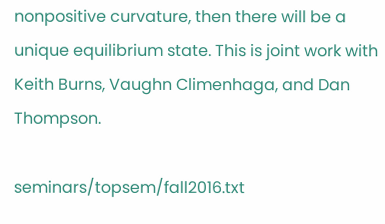nonpositive curvature, then there will be a unique equilibrium state. This is joint work with Keith Burns, Vaughn Climenhaga, and Dan Thompson.

seminars/topsem/fall2016.txt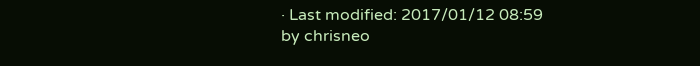· Last modified: 2017/01/12 08:59 by chrisneo